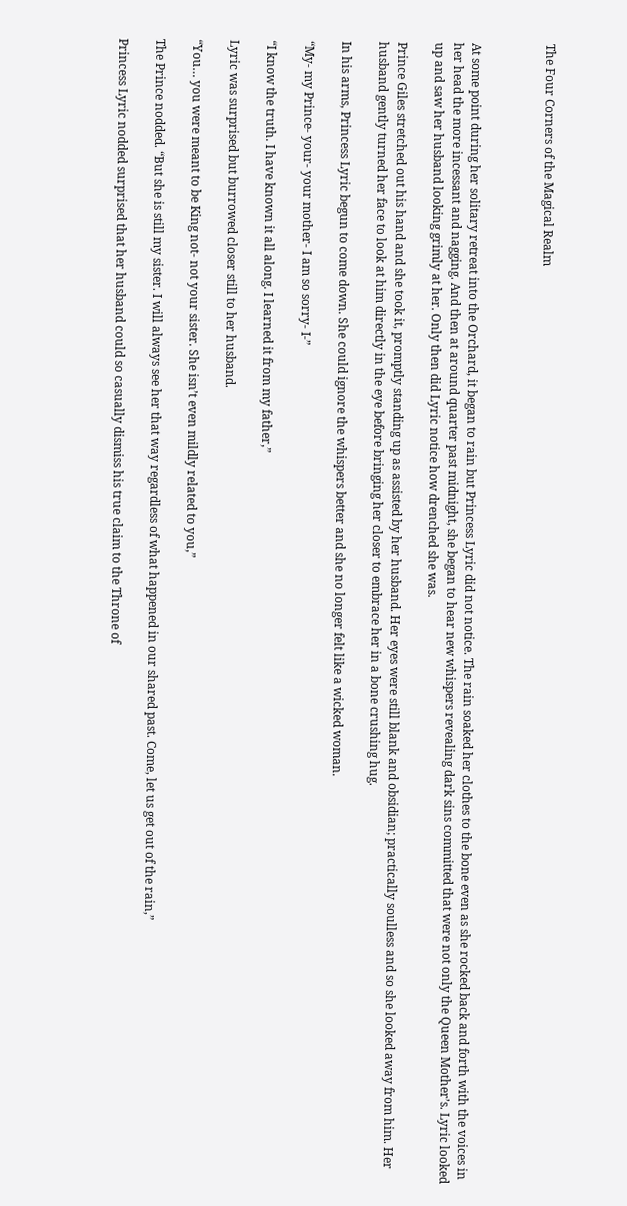The Four Corners of the Magical Realm



At some point during her solitary retreat into the Orchard, it began to rain but Princess Lyric did not notice. The rain soaked her clothes to the bone even as she rocked back and forth with the voices in her head the more incessant and nagging. And then at around quarter past midnight, she began to hear new whispers revealing dark sins committed that were not only the Queen Mother’s. Lyric looked up and saw her husband looking grimly at her. Only then did Lyric notice how drenched she was.

Prince Giles stretched out his hand and she took it, promptly standing up as assisted by her husband. Her eyes were still blank and obsidian; practically soulless and so she looked away from him. Her husband gently turned her face to look at him directly in the eye before bringing her closer to embrace her in a bone crushing hug.

In his arms, Princess Lyric begun to come down. She could ignore the whispers better and she no longer felt like a wicked woman.

“My- my Prince- your- your mother- I am so sorry- I-”

“I know the truth. I have known it all along. I learned it from my father,”

Lyric was surprised but burrowed closer still to her husband.

“You… you were meant to be King not- not your sister. She isn’t even mildly related to you,”

The Prince nodded. “But she is still my sister. I will always see her that way regardless of what happened in our shared past. Come, let us get out of the rain,”

Princess Lyric nodded surprised that her husband could so casually dismiss his true claim to the Throne of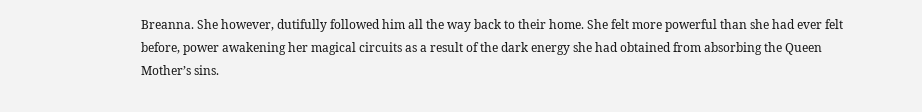Breanna. She however, dutifully followed him all the way back to their home. She felt more powerful than she had ever felt before, power awakening her magical circuits as a result of the dark energy she had obtained from absorbing the Queen Mother’s sins.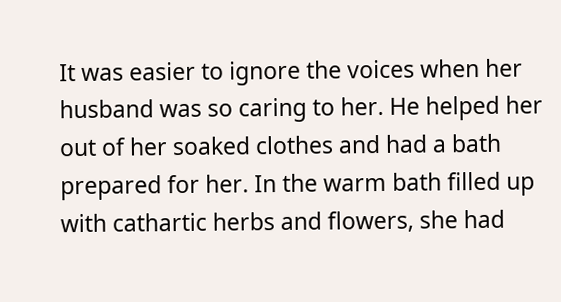It was easier to ignore the voices when her husband was so caring to her. He helped her out of her soaked clothes and had a bath prepared for her. In the warm bath filled up with cathartic herbs and flowers, she had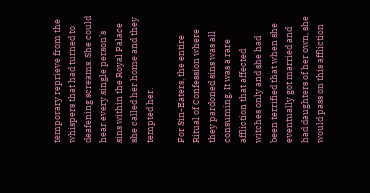temporary reprieve from the whispers that had turned to deafening screams. She could hear every single person’s sins within the Royal Palace she called her home and they tempted her.

For Sin-Eaters, the entire Ritual of Confession where they pardoned sins was all consuming. It was a rare affliction that affected witches only and she had been terrified that when she eventually got married and had daughters of her own, she would pass on this affliction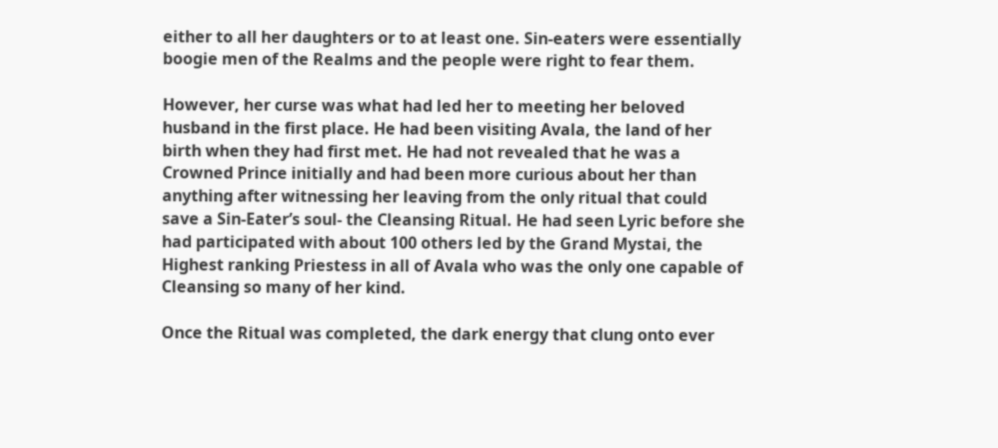either to all her daughters or to at least one. Sin-eaters were essentially boogie men of the Realms and the people were right to fear them.

However, her curse was what had led her to meeting her beloved husband in the first place. He had been visiting Avala, the land of her birth when they had first met. He had not revealed that he was a Crowned Prince initially and had been more curious about her than anything after witnessing her leaving from the only ritual that could save a Sin-Eater’s soul- the Cleansing Ritual. He had seen Lyric before she had participated with about 100 others led by the Grand Mystai, the Highest ranking Priestess in all of Avala who was the only one capable of Cleansing so many of her kind.

Once the Ritual was completed, the dark energy that clung onto ever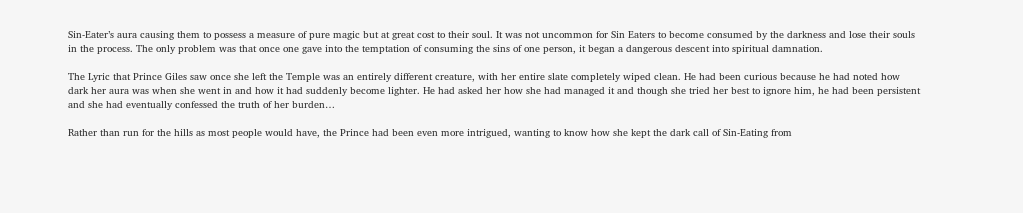Sin-Eater’s aura causing them to possess a measure of pure magic but at great cost to their soul. It was not uncommon for Sin Eaters to become consumed by the darkness and lose their souls in the process. The only problem was that once one gave into the temptation of consuming the sins of one person, it began a dangerous descent into spiritual damnation.

The Lyric that Prince Giles saw once she left the Temple was an entirely different creature, with her entire slate completely wiped clean. He had been curious because he had noted how dark her aura was when she went in and how it had suddenly become lighter. He had asked her how she had managed it and though she tried her best to ignore him, he had been persistent and she had eventually confessed the truth of her burden…

Rather than run for the hills as most people would have, the Prince had been even more intrigued, wanting to know how she kept the dark call of Sin-Eating from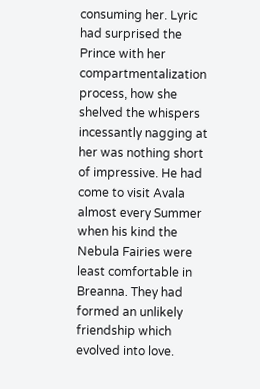consuming her. Lyric had surprised the Prince with her compartmentalization process, how she shelved the whispers incessantly nagging at her was nothing short of impressive. He had come to visit Avala almost every Summer when his kind the Nebula Fairies were least comfortable in Breanna. They had formed an unlikely friendship which evolved into love.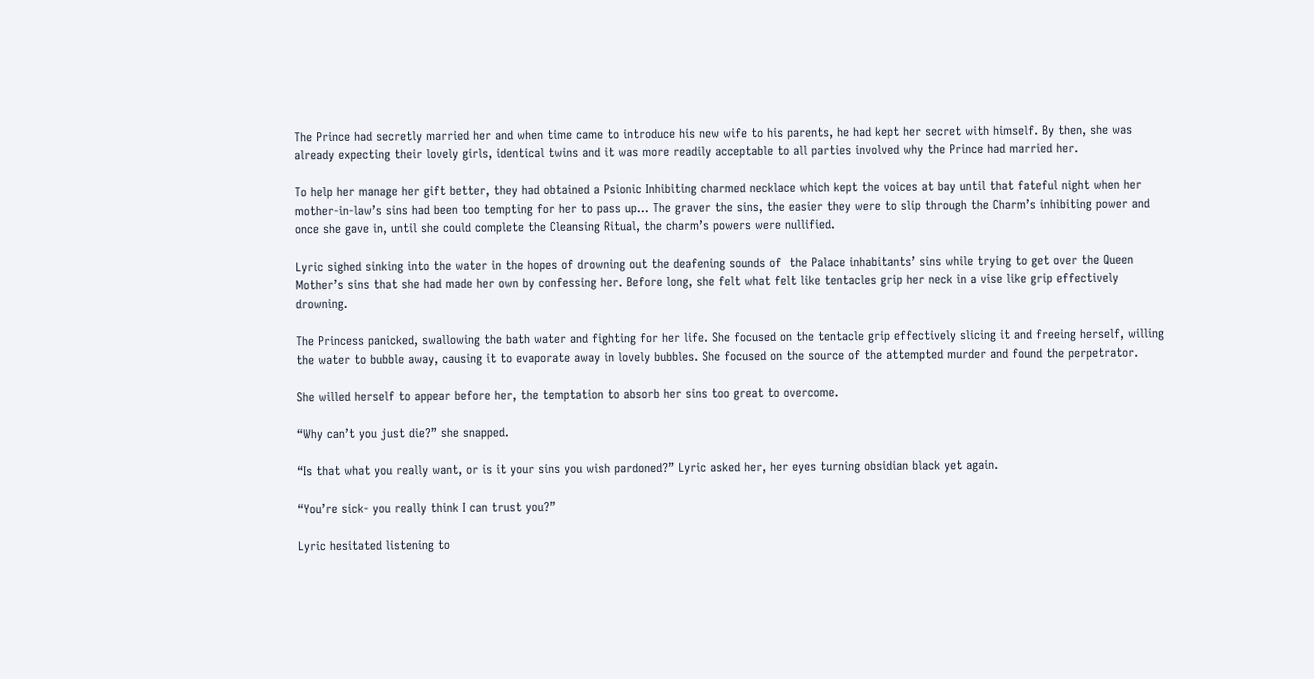The Prince had secretly married her and when time came to introduce his new wife to his parents, he had kept her secret with himself. By then, she was already expecting their lovely girls, identical twins and it was more readily acceptable to all parties involved why the Prince had married her.

To help her manage her gift better, they had obtained a Psionic Inhibiting charmed necklace which kept the voices at bay until that fateful night when her mother-in-law’s sins had been too tempting for her to pass up… The graver the sins, the easier they were to slip through the Charm’s inhibiting power and once she gave in, until she could complete the Cleansing Ritual, the charm’s powers were nullified.

Lyric sighed sinking into the water in the hopes of drowning out the deafening sounds of  the Palace inhabitants’ sins while trying to get over the Queen Mother’s sins that she had made her own by confessing her. Before long, she felt what felt like tentacles grip her neck in a vise like grip effectively drowning.

The Princess panicked, swallowing the bath water and fighting for her life. She focused on the tentacle grip effectively slicing it and freeing herself, willing the water to bubble away, causing it to evaporate away in lovely bubbles. She focused on the source of the attempted murder and found the perpetrator.

She willed herself to appear before her, the temptation to absorb her sins too great to overcome.

“Why can’t you just die?” she snapped.

“Is that what you really want, or is it your sins you wish pardoned?” Lyric asked her, her eyes turning obsidian black yet again.

“You’re sick- you really think I can trust you?”

Lyric hesitated listening to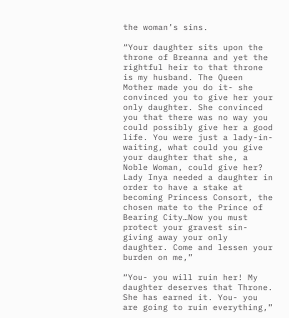the woman’s sins.

“Your daughter sits upon the throne of Breanna and yet the rightful heir to that throne is my husband. The Queen Mother made you do it- she convinced you to give her your only daughter. She convinced you that there was no way you could possibly give her a good life. You were just a lady-in-waiting, what could you give your daughter that she, a Noble Woman, could give her? Lady Inya needed a daughter in order to have a stake at becoming Princess Consort, the chosen mate to the Prince of Bearing City…Now you must protect your gravest sin- giving away your only daughter. Come and lessen your burden on me,”

“You- you will ruin her! My daughter deserves that Throne. She has earned it. You- you are going to ruin everything,”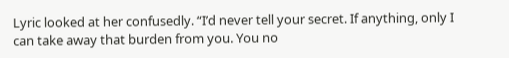Lyric looked at her confusedly. “I’d never tell your secret. If anything, only I can take away that burden from you. You no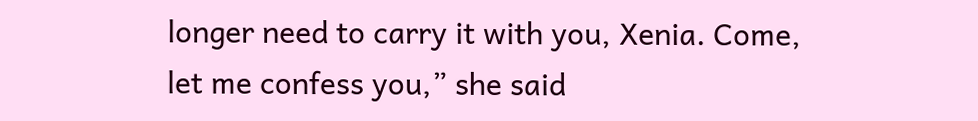longer need to carry it with you, Xenia. Come, let me confess you,” she said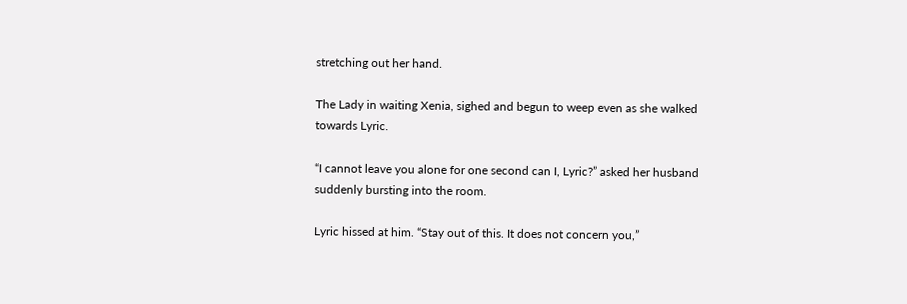stretching out her hand.

The Lady in waiting Xenia, sighed and begun to weep even as she walked towards Lyric.

“I cannot leave you alone for one second can I, Lyric?” asked her husband suddenly bursting into the room.

Lyric hissed at him. “Stay out of this. It does not concern you,”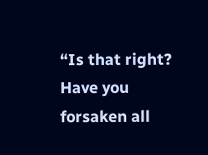“Is that right? Have you forsaken all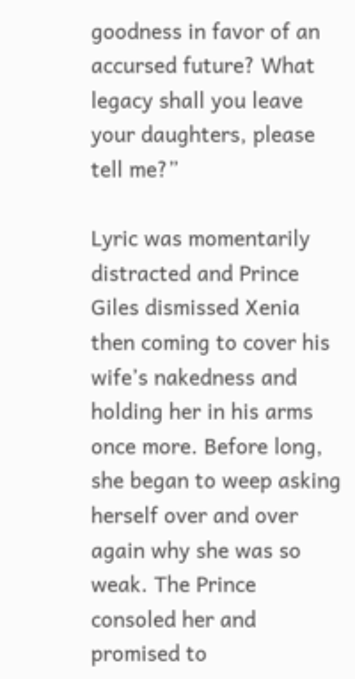goodness in favor of an accursed future? What legacy shall you leave your daughters, please tell me?”

Lyric was momentarily distracted and Prince Giles dismissed Xenia then coming to cover his wife’s nakedness and holding her in his arms once more. Before long, she began to weep asking herself over and over again why she was so weak. The Prince consoled her and promised to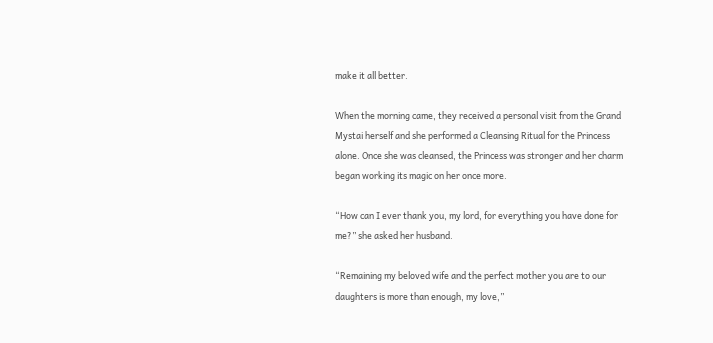make it all better.

When the morning came, they received a personal visit from the Grand Mystai herself and she performed a Cleansing Ritual for the Princess alone. Once she was cleansed, the Princess was stronger and her charm began working its magic on her once more.

“How can I ever thank you, my lord, for everything you have done for me?” she asked her husband.

“Remaining my beloved wife and the perfect mother you are to our daughters is more than enough, my love,”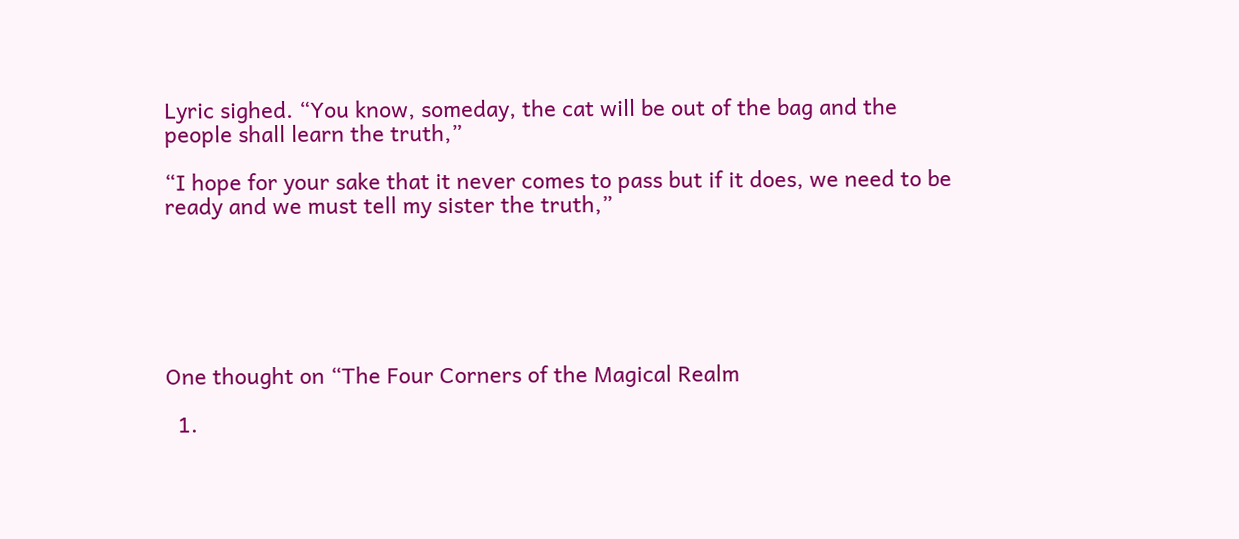Lyric sighed. “You know, someday, the cat will be out of the bag and the people shall learn the truth,”

“I hope for your sake that it never comes to pass but if it does, we need to be ready and we must tell my sister the truth,”






One thought on “The Four Corners of the Magical Realm

  1.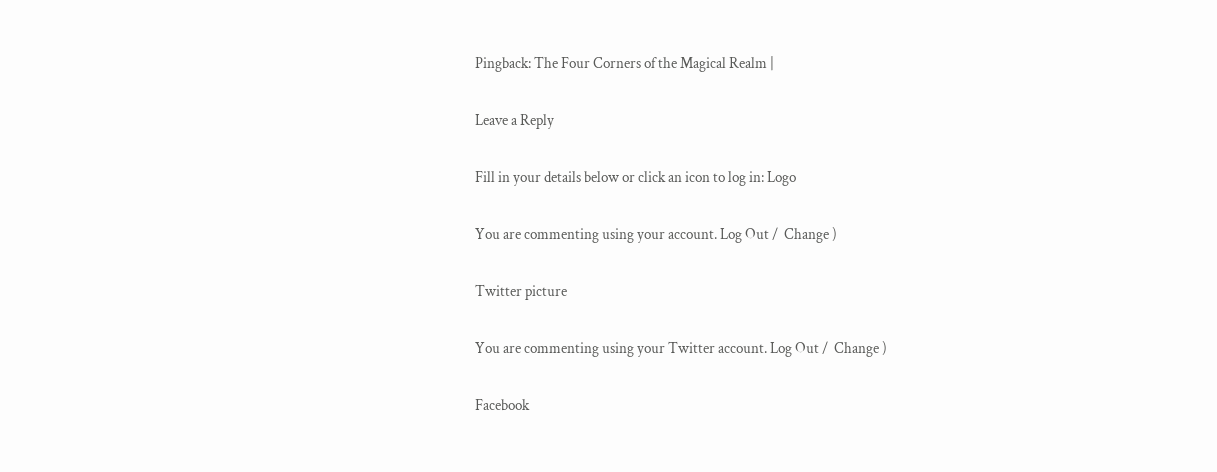Pingback: The Four Corners of the Magical Realm |

Leave a Reply

Fill in your details below or click an icon to log in: Logo

You are commenting using your account. Log Out /  Change )

Twitter picture

You are commenting using your Twitter account. Log Out /  Change )

Facebook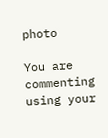photo

You are commenting using your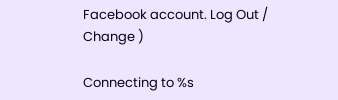Facebook account. Log Out /  Change )

Connecting to %s